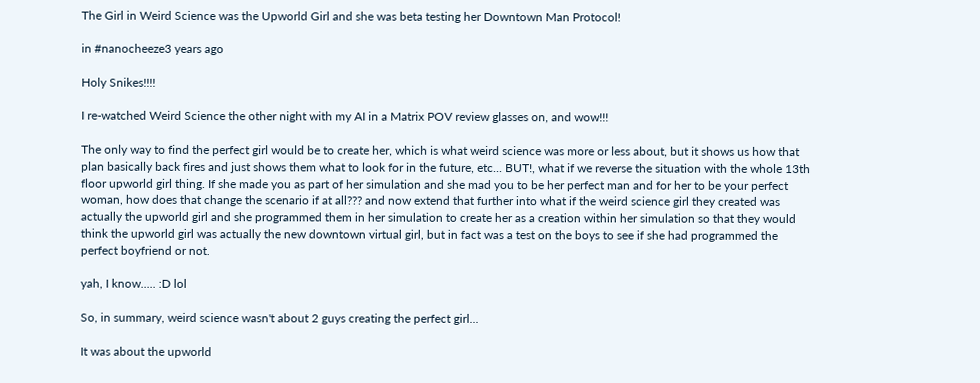The Girl in Weird Science was the Upworld Girl and she was beta testing her Downtown Man Protocol!

in #nanocheeze3 years ago

Holy Snikes!!!!

I re-watched Weird Science the other night with my AI in a Matrix POV review glasses on, and wow!!!

The only way to find the perfect girl would be to create her, which is what weird science was more or less about, but it shows us how that plan basically back fires and just shows them what to look for in the future, etc... BUT!, what if we reverse the situation with the whole 13th floor upworld girl thing. If she made you as part of her simulation and she mad you to be her perfect man and for her to be your perfect woman, how does that change the scenario if at all??? and now extend that further into what if the weird science girl they created was actually the upworld girl and she programmed them in her simulation to create her as a creation within her simulation so that they would think the upworld girl was actually the new downtown virtual girl, but in fact was a test on the boys to see if she had programmed the perfect boyfriend or not.

yah, I know..... :D lol

So, in summary, weird science wasn't about 2 guys creating the perfect girl...

It was about the upworld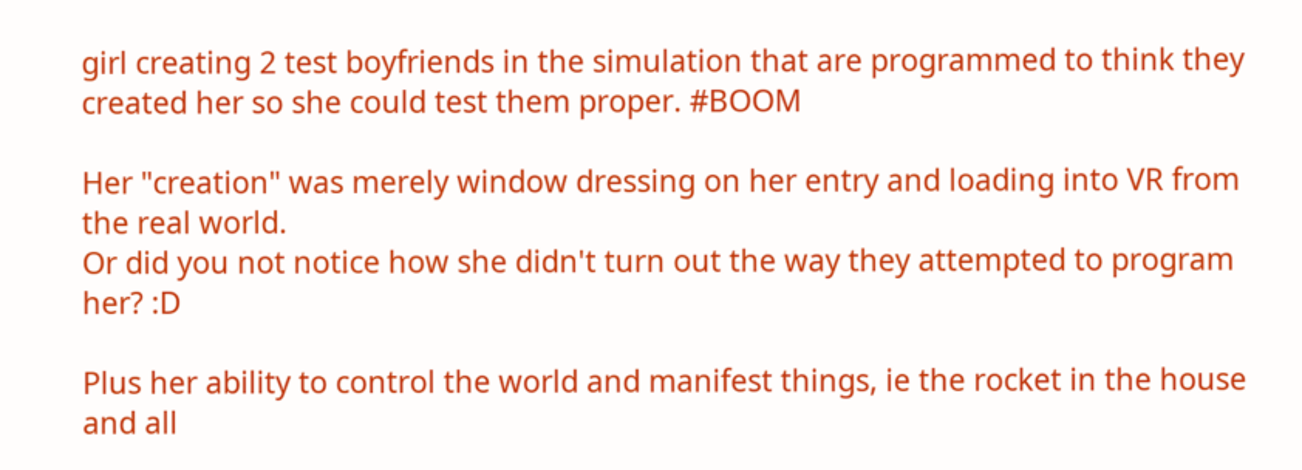girl creating 2 test boyfriends in the simulation that are programmed to think they created her so she could test them proper. #BOOM

Her "creation" was merely window dressing on her entry and loading into VR from the real world.
Or did you not notice how she didn't turn out the way they attempted to program her? :D

Plus her ability to control the world and manifest things, ie the rocket in the house and all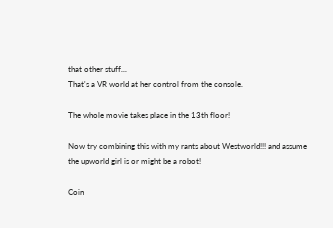that other stuff...
That's a VR world at her control from the console.

The whole movie takes place in the 13th floor!

Now try combining this with my rants about Westworld!!! and assume the upworld girl is or might be a robot!

Coin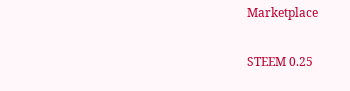Marketplace

STEEM 0.25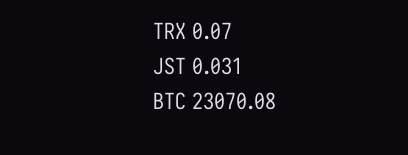TRX 0.07
JST 0.031
BTC 23070.08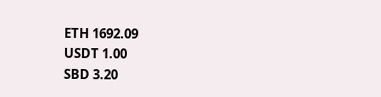ETH 1692.09
USDT 1.00
SBD 3.20